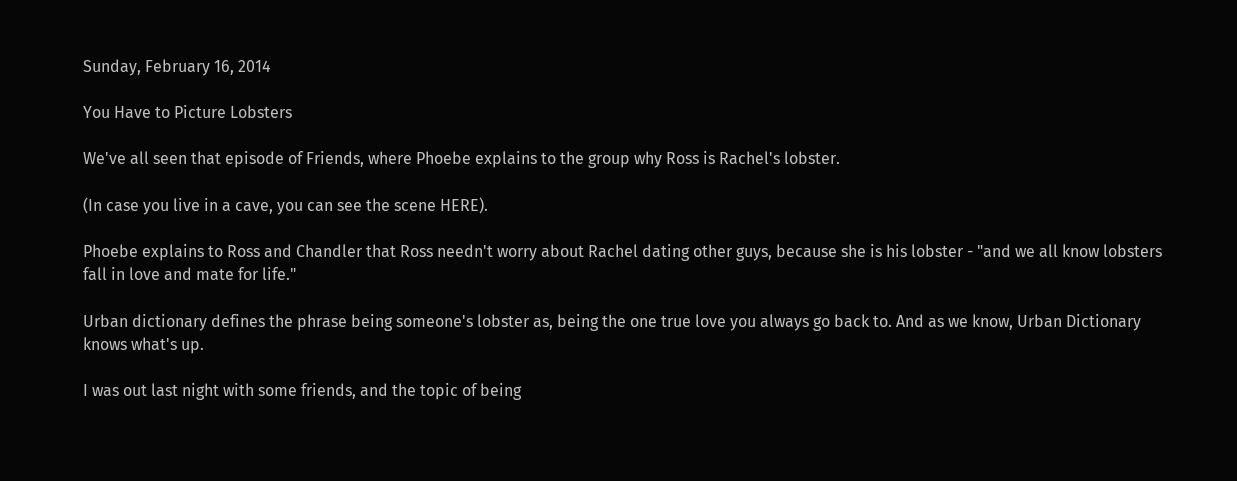Sunday, February 16, 2014

You Have to Picture Lobsters

We've all seen that episode of Friends, where Phoebe explains to the group why Ross is Rachel's lobster.

(In case you live in a cave, you can see the scene HERE).

Phoebe explains to Ross and Chandler that Ross needn't worry about Rachel dating other guys, because she is his lobster - "and we all know lobsters fall in love and mate for life."

Urban dictionary defines the phrase being someone's lobster as, being the one true love you always go back to. And as we know, Urban Dictionary knows what's up.

I was out last night with some friends, and the topic of being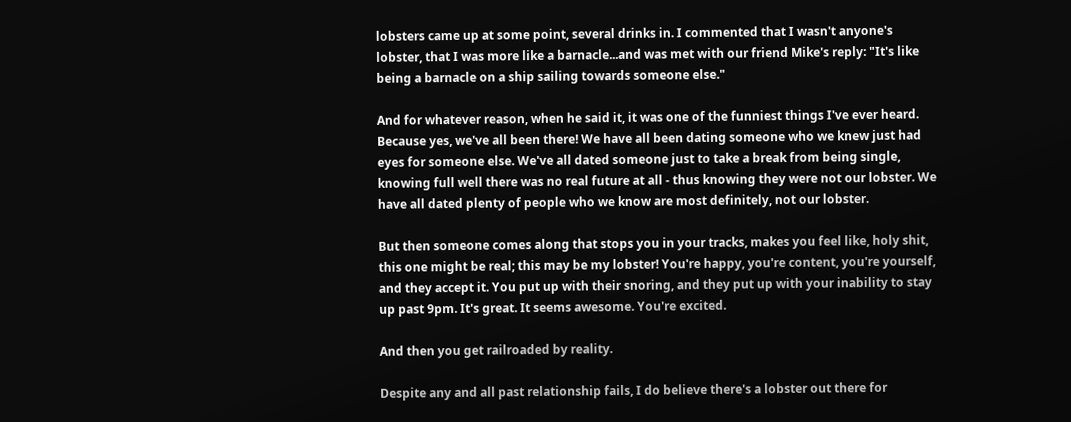lobsters came up at some point, several drinks in. I commented that I wasn't anyone's lobster, that I was more like a barnacle...and was met with our friend Mike's reply: "It's like being a barnacle on a ship sailing towards someone else."

And for whatever reason, when he said it, it was one of the funniest things I've ever heard. Because yes, we've all been there! We have all been dating someone who we knew just had eyes for someone else. We've all dated someone just to take a break from being single, knowing full well there was no real future at all - thus knowing they were not our lobster. We have all dated plenty of people who we know are most definitely, not our lobster.

But then someone comes along that stops you in your tracks, makes you feel like, holy shit, this one might be real; this may be my lobster! You're happy, you're content, you're yourself, and they accept it. You put up with their snoring, and they put up with your inability to stay up past 9pm. It's great. It seems awesome. You're excited.

And then you get railroaded by reality.

Despite any and all past relationship fails, I do believe there's a lobster out there for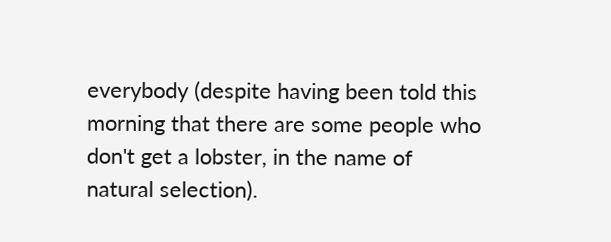everybody (despite having been told this morning that there are some people who don't get a lobster, in the name of natural selection).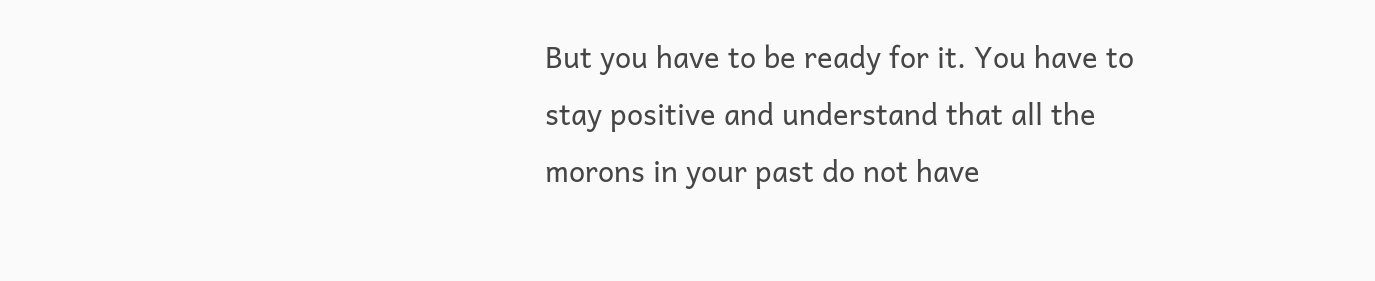But you have to be ready for it. You have to stay positive and understand that all the morons in your past do not have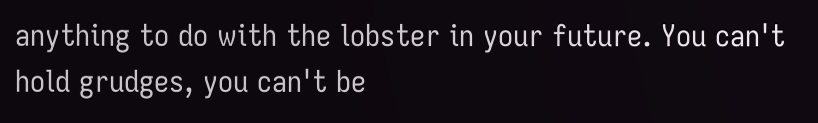anything to do with the lobster in your future. You can't hold grudges, you can't be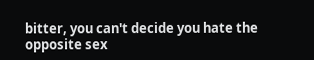bitter, you can't decide you hate the opposite sex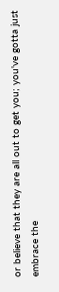or believe that they are all out to get you; you've gotta just embrace the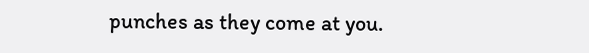punches as they come at you.